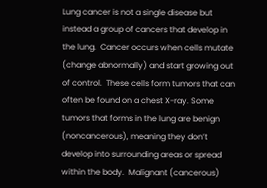Lung cancer is not a single disease but instead a group of cancers that develop in the lung.  Cancer occurs when cells mutate (change abnormally) and start growing out of control.  These cells form tumors that can often be found on a chest X-ray. Some tumors that forms in the lung are benign (noncancerous), meaning they don’t develop into surrounding areas or spread within the body.  Malignant (cancerous)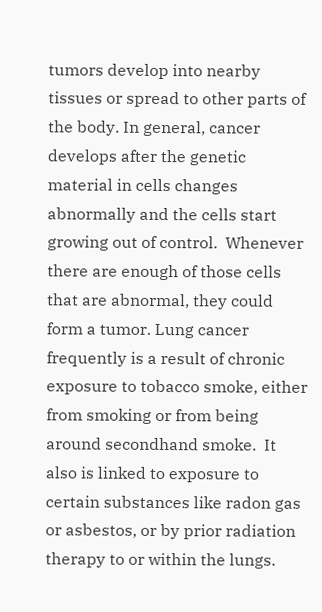tumors develop into nearby tissues or spread to other parts of the body. In general, cancer develops after the genetic material in cells changes abnormally and the cells start growing out of control.  Whenever there are enough of those cells that are abnormal, they could form a tumor. Lung cancer frequently is a result of chronic exposure to tobacco smoke, either from smoking or from being around secondhand smoke.  It also is linked to exposure to certain substances like radon gas or asbestos, or by prior radiation therapy to or within the lungs.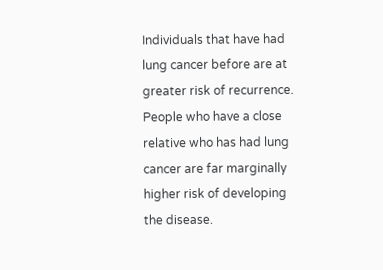Individuals that have had lung cancer before are at greater risk of recurrence.  People who have a close relative who has had lung cancer are far marginally higher risk of developing the disease.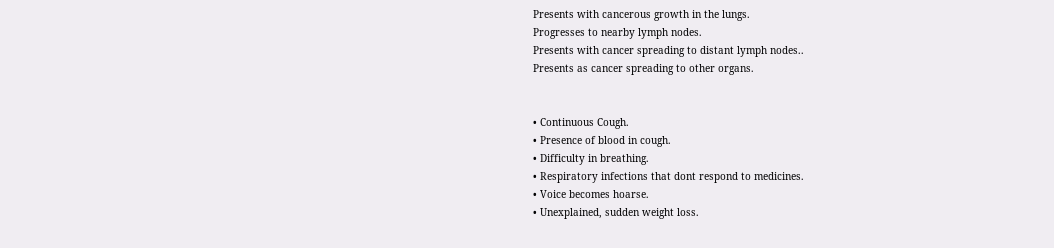Presents with cancerous growth in the lungs.
Progresses to nearby lymph nodes.
Presents with cancer spreading to distant lymph nodes..
Presents as cancer spreading to other organs.


• Continuous Cough.
• Presence of blood in cough.
• Difficulty in breathing.
• Respiratory infections that dont respond to medicines.
• Voice becomes hoarse.
• Unexplained, sudden weight loss.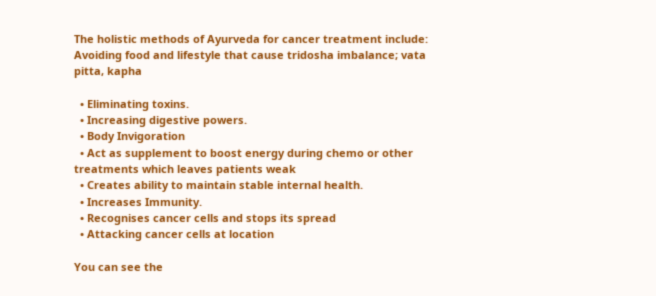The holistic methods of Ayurveda for cancer treatment include: Avoiding food and lifestyle that cause tridosha imbalance; vata pitta, kapha

  • Eliminating toxins.
  • Increasing digestive powers.
  • Body Invigoration
  • Act as supplement to boost energy during chemo or other treatments which leaves patients weak
  • Creates ability to maintain stable internal health.
  • Increases Immunity.
  • Recognises cancer cells and stops its spread
  • Attacking cancer cells at location

You can see the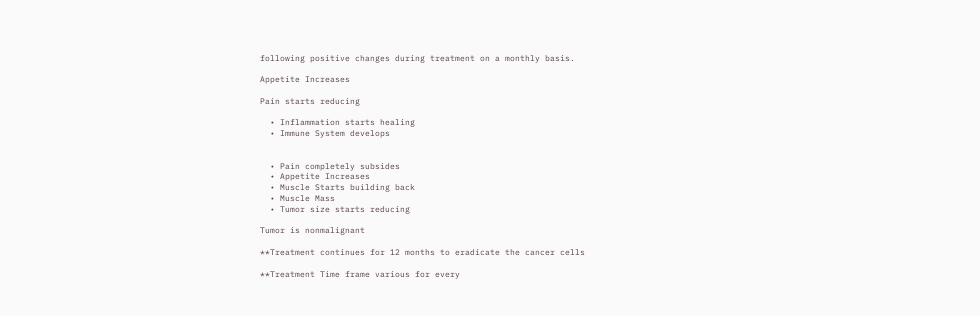following positive changes during treatment on a monthly basis.

Appetite Increases

Pain starts reducing

  • Inflammation starts healing
  • Immune System develops


  • Pain completely subsides
  • Appetite Increases
  • Muscle Starts building back
  • Muscle Mass
  • Tumor size starts reducing

Tumor is nonmalignant

**Treatment continues for 12 months to eradicate the cancer cells

**Treatment Time frame various for every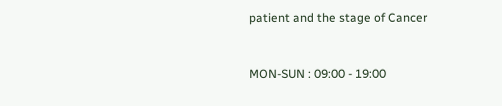patient and the stage of Cancer


MON-SUN : 09:00 - 19:00